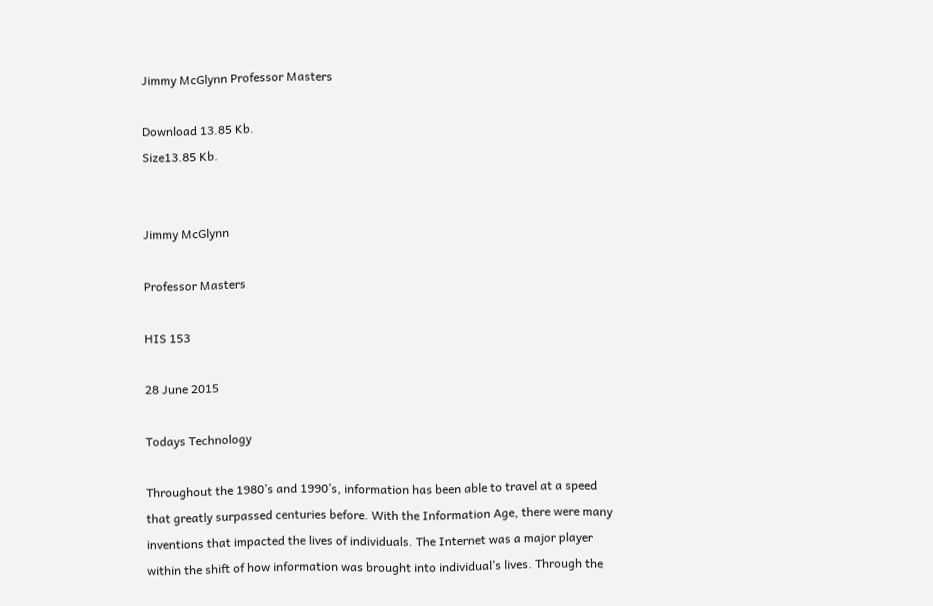Jimmy McGlynn Professor Masters

Download 13.85 Kb.
Size13.85 Kb.


Jimmy McGlynn

Professor Masters

HIS 153

28 June 2015

Todays Technology

Throughout the 1980’s and 1990’s, information has been able to travel at a speed that greatly surpassed centuries before. With the Information Age, there were many inventions that impacted the lives of individuals. The Internet was a major player within the shift of how information was brought into individual’s lives. Through the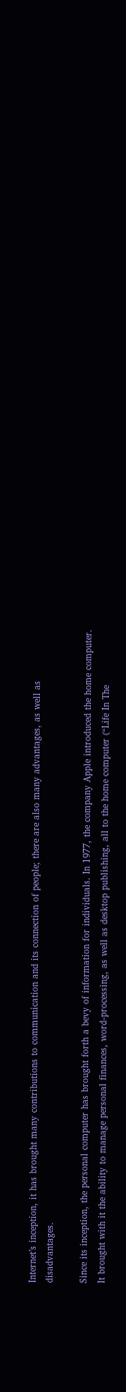Internet’s inception, it has brought many contributions to communication and its connection of people; there are also many advantages, as well as disadvantages.

Since its inception, the personal computer has brought forth a bevy of information for individuals. In 1977, the company Apple introduced the home computer. It brought with it the ability to manage personal finances, word-processing, as well as desktop publishing, all to the home computer (“Life In The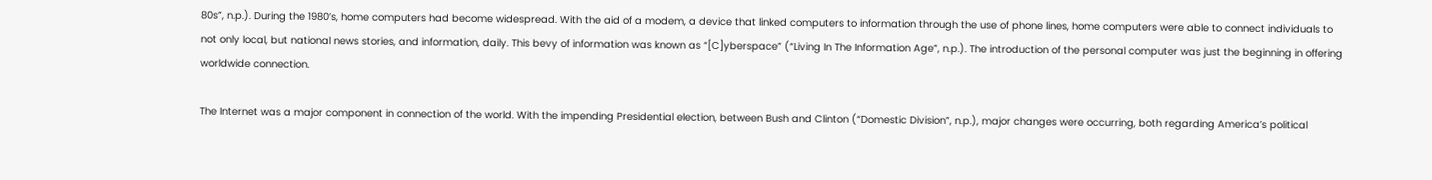80s”, n.p.). During the 1980’s, home computers had become widespread. With the aid of a modem, a device that linked computers to information through the use of phone lines, home computers were able to connect individuals to not only local, but national news stories, and information, daily. This bevy of information was known as “[C]yberspace” (“Living In The Information Age”, n.p.). The introduction of the personal computer was just the beginning in offering worldwide connection.

The Internet was a major component in connection of the world. With the impending Presidential election, between Bush and Clinton (“Domestic Division”, n.p.), major changes were occurring, both regarding America’s political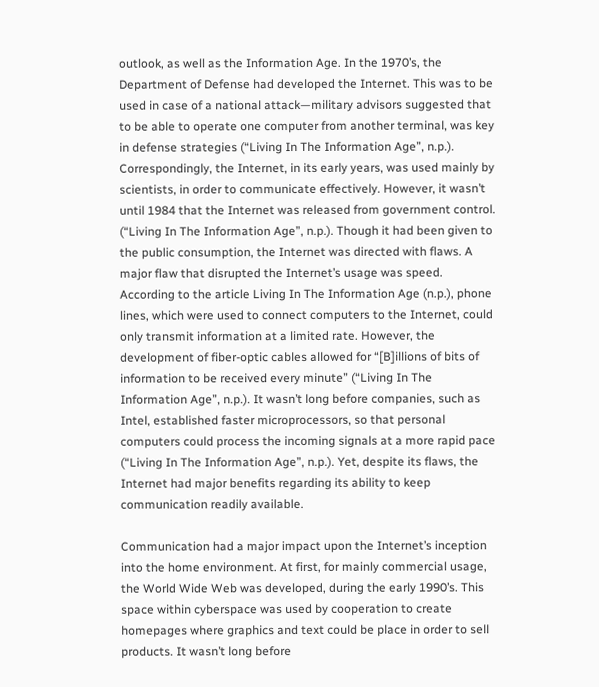outlook, as well as the Information Age. In the 1970’s, the Department of Defense had developed the Internet. This was to be used in case of a national attack—military advisors suggested that to be able to operate one computer from another terminal, was key in defense strategies (“Living In The Information Age”, n.p.). Correspondingly, the Internet, in its early years, was used mainly by scientists, in order to communicate effectively. However, it wasn’t until 1984 that the Internet was released from government control. (“Living In The Information Age”, n.p.). Though it had been given to the public consumption, the Internet was directed with flaws. A major flaw that disrupted the Internet’s usage was speed. According to the article Living In The Information Age (n.p.), phone lines, which were used to connect computers to the Internet, could only transmit information at a limited rate. However, the development of fiber-optic cables allowed for “[B]illions of bits of information to be received every minute” (“Living In The Information Age”, n.p.). It wasn’t long before companies, such as Intel, established faster microprocessors, so that personal computers could process the incoming signals at a more rapid pace (“Living In The Information Age”, n.p.). Yet, despite its flaws, the Internet had major benefits regarding its ability to keep communication readily available.

Communication had a major impact upon the Internet’s inception into the home environment. At first, for mainly commercial usage, the World Wide Web was developed, during the early 1990’s. This space within cyberspace was used by cooperation to create homepages where graphics and text could be place in order to sell products. It wasn’t long before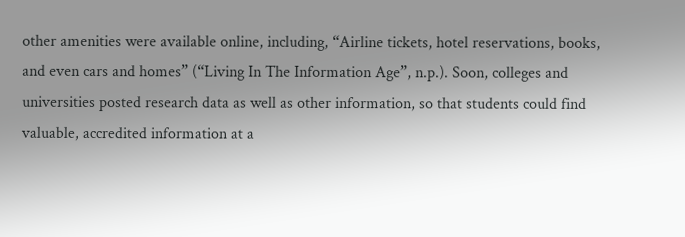other amenities were available online, including, “Airline tickets, hotel reservations, books, and even cars and homes” (“Living In The Information Age”, n.p.). Soon, colleges and universities posted research data as well as other information, so that students could find valuable, accredited information at a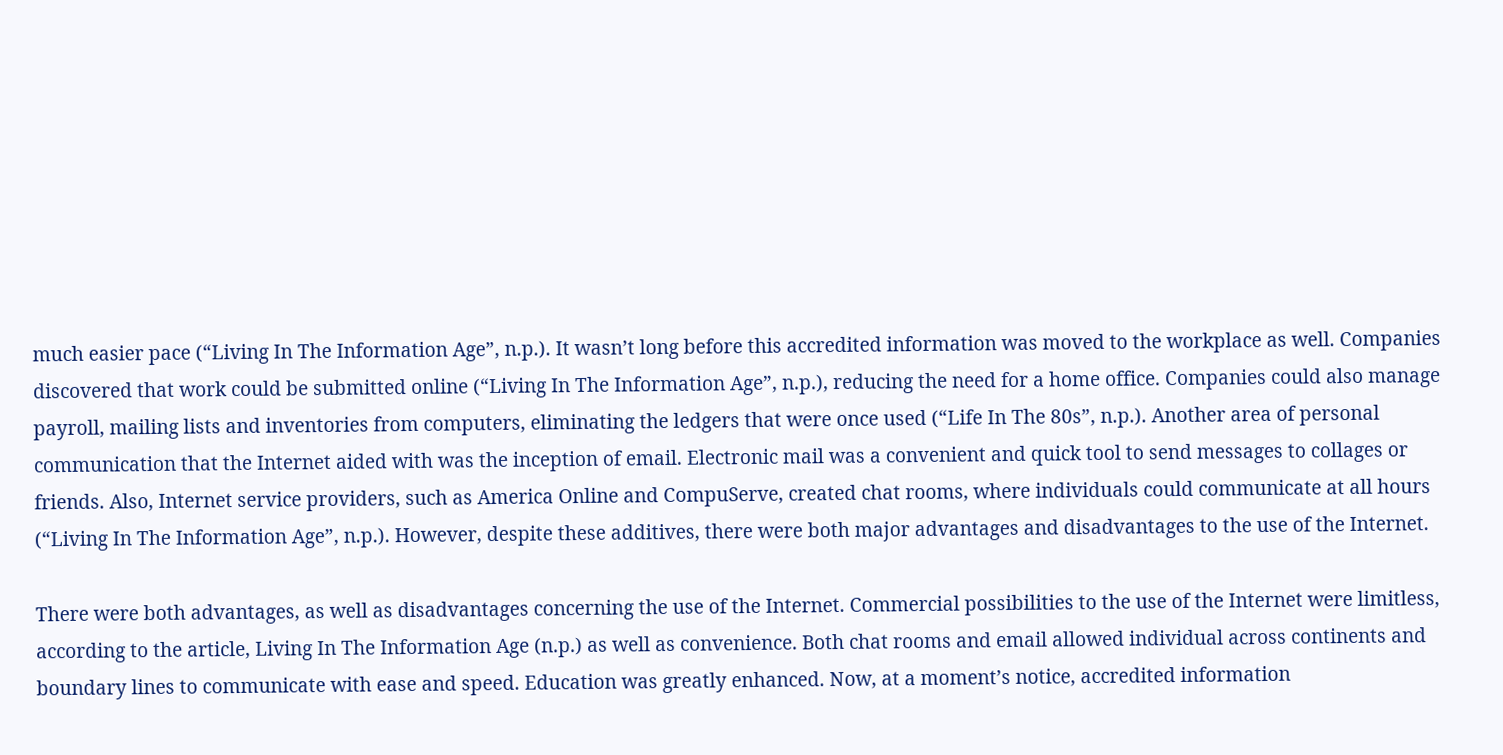much easier pace (“Living In The Information Age”, n.p.). It wasn’t long before this accredited information was moved to the workplace as well. Companies discovered that work could be submitted online (“Living In The Information Age”, n.p.), reducing the need for a home office. Companies could also manage payroll, mailing lists and inventories from computers, eliminating the ledgers that were once used (“Life In The 80s”, n.p.). Another area of personal communication that the Internet aided with was the inception of email. Electronic mail was a convenient and quick tool to send messages to collages or friends. Also, Internet service providers, such as America Online and CompuServe, created chat rooms, where individuals could communicate at all hours (“Living In The Information Age”, n.p.). However, despite these additives, there were both major advantages and disadvantages to the use of the Internet.

There were both advantages, as well as disadvantages concerning the use of the Internet. Commercial possibilities to the use of the Internet were limitless, according to the article, Living In The Information Age (n.p.) as well as convenience. Both chat rooms and email allowed individual across continents and boundary lines to communicate with ease and speed. Education was greatly enhanced. Now, at a moment’s notice, accredited information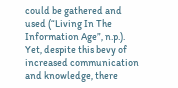could be gathered and used (“Living In The Information Age”, n.p.). Yet, despite this bevy of increased communication and knowledge, there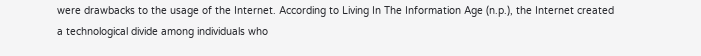were drawbacks to the usage of the Internet. According to Living In The Information Age (n.p.), the Internet created a technological divide among individuals who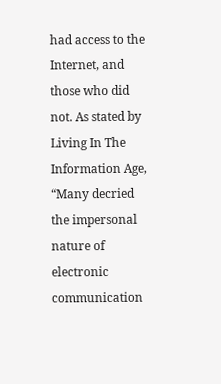had access to the Internet, and those who did not. As stated by Living In The Information Age, “Many decried the impersonal nature of electronic communication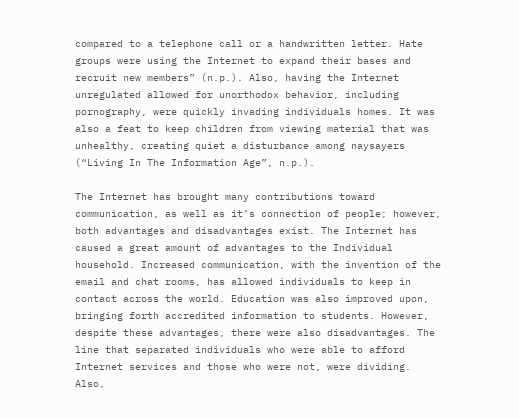compared to a telephone call or a handwritten letter. Hate groups were using the Internet to expand their bases and recruit new members” (n.p.). Also, having the Internet unregulated allowed for unorthodox behavior, including pornography, were quickly invading individuals homes. It was also a feat to keep children from viewing material that was unhealthy, creating quiet a disturbance among naysayers (“Living In The Information Age”, n.p.).

The Internet has brought many contributions toward communication, as well as it’s connection of people; however, both advantages and disadvantages exist. The Internet has caused a great amount of advantages to the Individual household. Increased communication, with the invention of the email and chat rooms, has allowed individuals to keep in contact across the world. Education was also improved upon, bringing forth accredited information to students. However, despite these advantages, there were also disadvantages. The line that separated individuals who were able to afford Internet services and those who were not, were dividing. Also,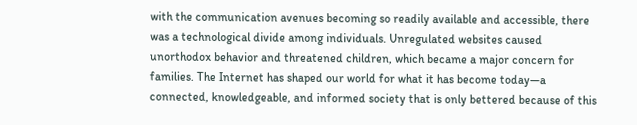with the communication avenues becoming so readily available and accessible, there was a technological divide among individuals. Unregulated websites caused unorthodox behavior and threatened children, which became a major concern for families. The Internet has shaped our world for what it has become today—a connected, knowledgeable, and informed society that is only bettered because of this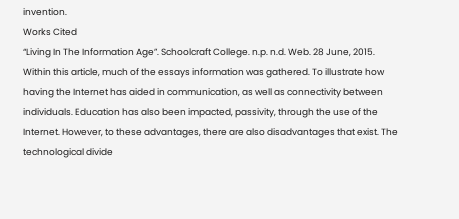invention.
Works Cited
“Living In The Information Age”. Schoolcraft College. n.p. n.d. Web. 28 June, 2015.
Within this article, much of the essays information was gathered. To illustrate how having the Internet has aided in communication, as well as connectivity between individuals. Education has also been impacted, passivity, through the use of the Internet. However, to these advantages, there are also disadvantages that exist. The technological divide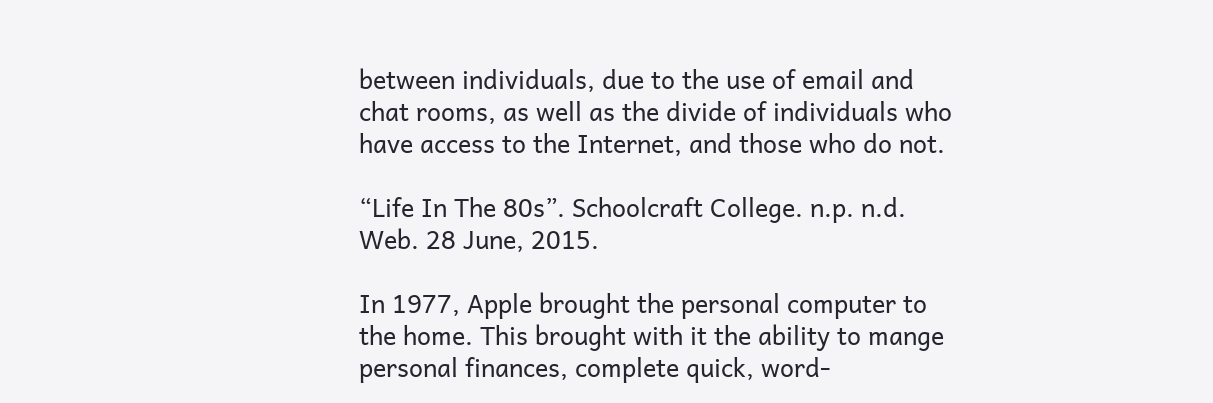between individuals, due to the use of email and chat rooms, as well as the divide of individuals who have access to the Internet, and those who do not.

“Life In The 80s”. Schoolcraft College. n.p. n.d. Web. 28 June, 2015.

In 1977, Apple brought the personal computer to the home. This brought with it the ability to mange personal finances, complete quick, word-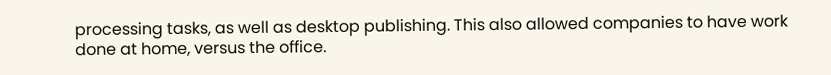processing tasks, as well as desktop publishing. This also allowed companies to have work done at home, versus the office.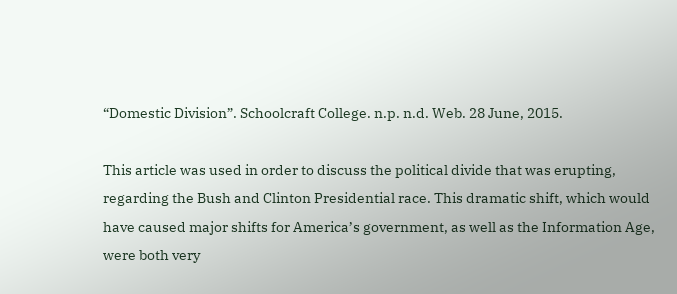“Domestic Division”. Schoolcraft College. n.p. n.d. Web. 28 June, 2015.

This article was used in order to discuss the political divide that was erupting, regarding the Bush and Clinton Presidential race. This dramatic shift, which would have caused major shifts for America’s government, as well as the Information Age, were both very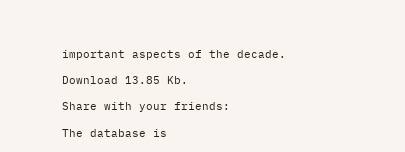important aspects of the decade.

Download 13.85 Kb.

Share with your friends:

The database is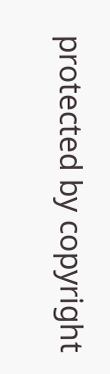protected by copyright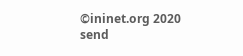©ininet.org 2020
send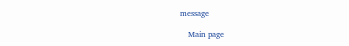message

    Main page